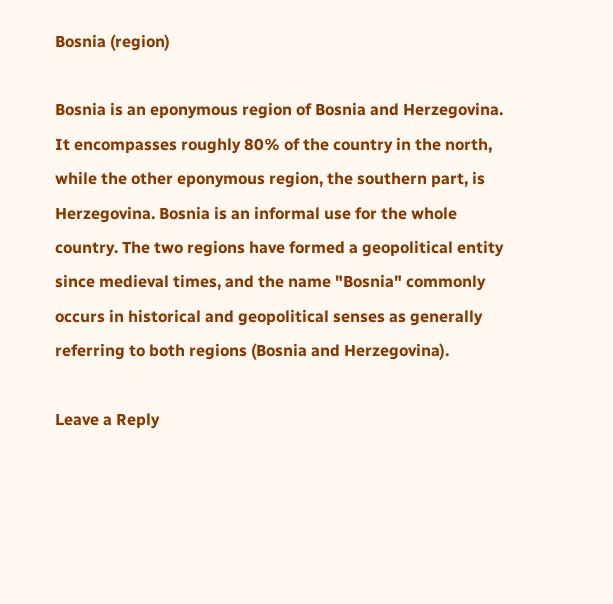Bosnia (region)

Bosnia is an eponymous region of Bosnia and Herzegovina. It encompasses roughly 80% of the country in the north, while the other eponymous region, the southern part, is Herzegovina. Bosnia is an informal use for the whole country. The two regions have formed a geopolitical entity since medieval times, and the name "Bosnia" commonly occurs in historical and geopolitical senses as generally referring to both regions (Bosnia and Herzegovina).

Leave a Reply